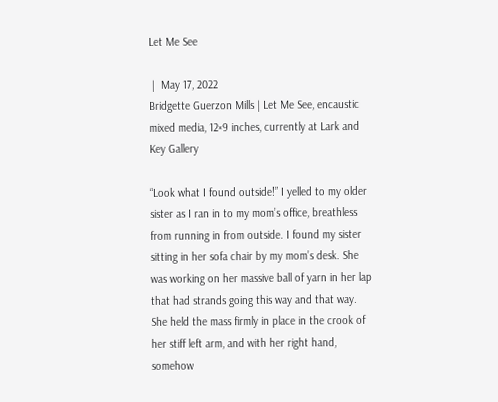Let Me See

 |  May 17, 2022
Bridgette Guerzon Mills | Let Me See, encaustic mixed media, 12×9 inches, currently at Lark and Key Gallery

“Look what I found outside!” I yelled to my older sister as I ran in to my mom’s office, breathless from running in from outside. I found my sister sitting in her sofa chair by my mom’s desk. She was working on her massive ball of yarn in her lap that had strands going this way and that way. She held the mass firmly in place in the crook of her stiff left arm, and with her right hand, somehow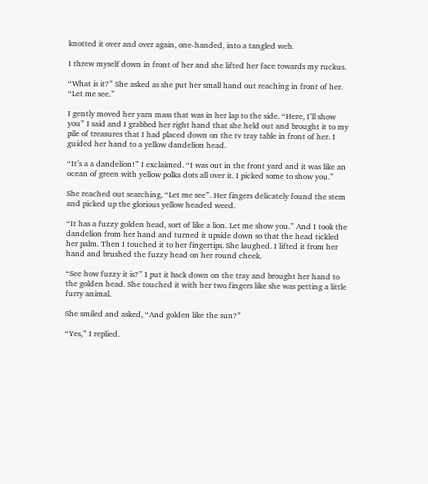knotted it over and over again, one-handed, into a tangled web.

I threw myself down in front of her and she lifted her face towards my ruckus.

“What is it?” She asked as she put her small hand out reaching in front of her. “Let me see.”

I gently moved her yarn mass that was in her lap to the side. “Here, I’ll show you” I said and I grabbed her right hand that she held out and brought it to my pile of treasures that I had placed down on the tv tray table in front of her. I guided her hand to a yellow dandelion head.

“It’s a a dandelion!” I exclaimed. “I was out in the front yard and it was like an ocean of green with yellow polka dots all over it. I picked some to show you.”

She reached out searching, “Let me see”. Her fingers delicately found the stem and picked up the glorious yellow headed weed.

“It has a fuzzy golden head, sort of like a lion. Let me show you.” And I took the dandelion from her hand and turned it upside down so that the head tickled her palm. Then I touched it to her fingertips. She laughed. I lifted it from her hand and brushed the fuzzy head on her round cheek.

“See how fuzzy it is?” I put it back down on the tray and brought her hand to the golden head. She touched it with her two fingers like she was petting a little furry animal.

She smiled and asked, “And golden like the sun?”

“Yes,” I replied.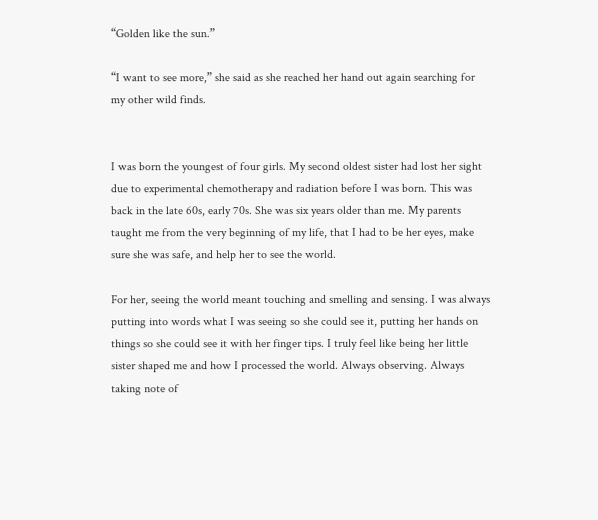“Golden like the sun.”

“I want to see more,” she said as she reached her hand out again searching for my other wild finds.


I was born the youngest of four girls. My second oldest sister had lost her sight due to experimental chemotherapy and radiation before I was born. This was back in the late 60s, early 70s. She was six years older than me. My parents taught me from the very beginning of my life, that I had to be her eyes, make sure she was safe, and help her to see the world.

For her, seeing the world meant touching and smelling and sensing. I was always putting into words what I was seeing so she could see it, putting her hands on things so she could see it with her finger tips. I truly feel like being her little sister shaped me and how I processed the world. Always observing. Always taking note of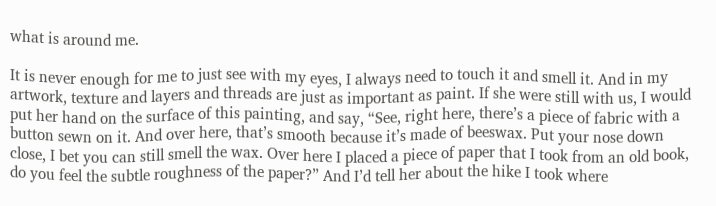what is around me.

It is never enough for me to just see with my eyes, I always need to touch it and smell it. And in my artwork, texture and layers and threads are just as important as paint. If she were still with us, I would put her hand on the surface of this painting, and say, “See, right here, there’s a piece of fabric with a button sewn on it. And over here, that’s smooth because it’s made of beeswax. Put your nose down close, I bet you can still smell the wax. Over here I placed a piece of paper that I took from an old book, do you feel the subtle roughness of the paper?” And I’d tell her about the hike I took where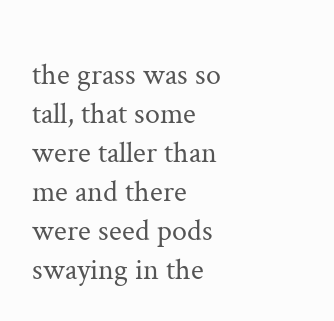the grass was so tall, that some were taller than me and there were seed pods swaying in the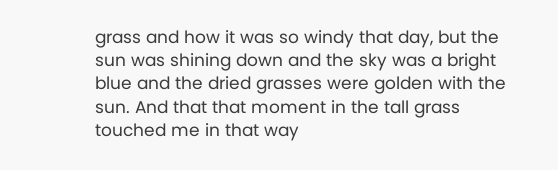grass and how it was so windy that day, but the sun was shining down and the sky was a bright blue and the dried grasses were golden with the sun. And that that moment in the tall grass touched me in that way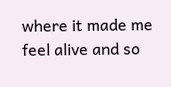where it made me feel alive and so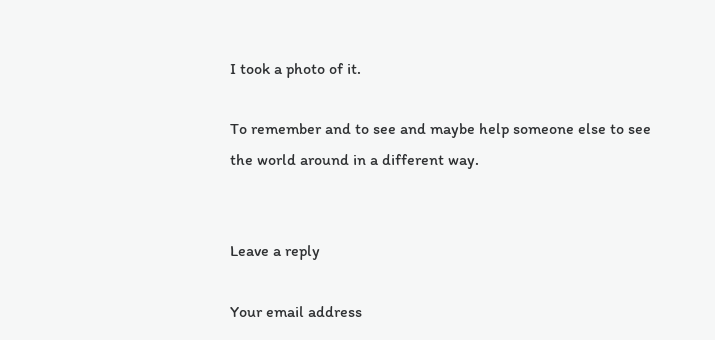I took a photo of it.

To remember and to see and maybe help someone else to see the world around in a different way.


Leave a reply

Your email address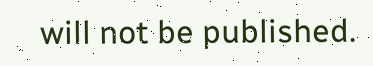will not be published.